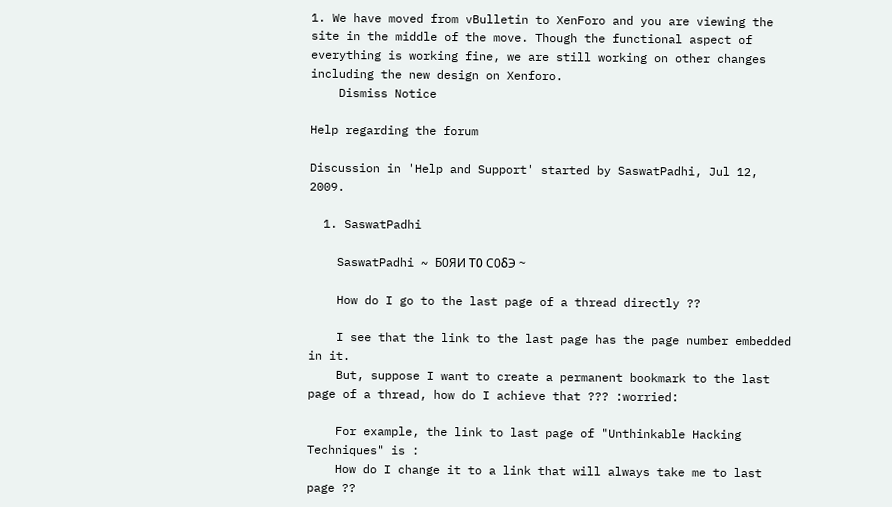1. We have moved from vBulletin to XenForo and you are viewing the site in the middle of the move. Though the functional aspect of everything is working fine, we are still working on other changes including the new design on Xenforo.
    Dismiss Notice

Help regarding the forum

Discussion in 'Help and Support' started by SaswatPadhi, Jul 12, 2009.

  1. SaswatPadhi

    SaswatPadhi ~ Б0ЯИ Τ0 С0δЭ ~

    How do I go to the last page of a thread directly ??

    I see that the link to the last page has the page number embedded in it.
    But, suppose I want to create a permanent bookmark to the last page of a thread, how do I achieve that ??? :worried:

    For example, the link to last page of "Unthinkable Hacking Techniques" is :
    How do I change it to a link that will always take me to last page ??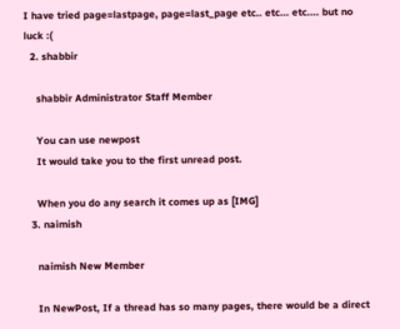I have tried page=lastpage, page=last_page etc.. etc... etc.... but no luck :(
  2. shabbir

    shabbir Administrator Staff Member

    You can use newpost
    It would take you to the first unread post.

    When you do any search it comes up as [IMG]
  3. naimish

    naimish New Member

    In NewPost, If a thread has so many pages, there would be a direct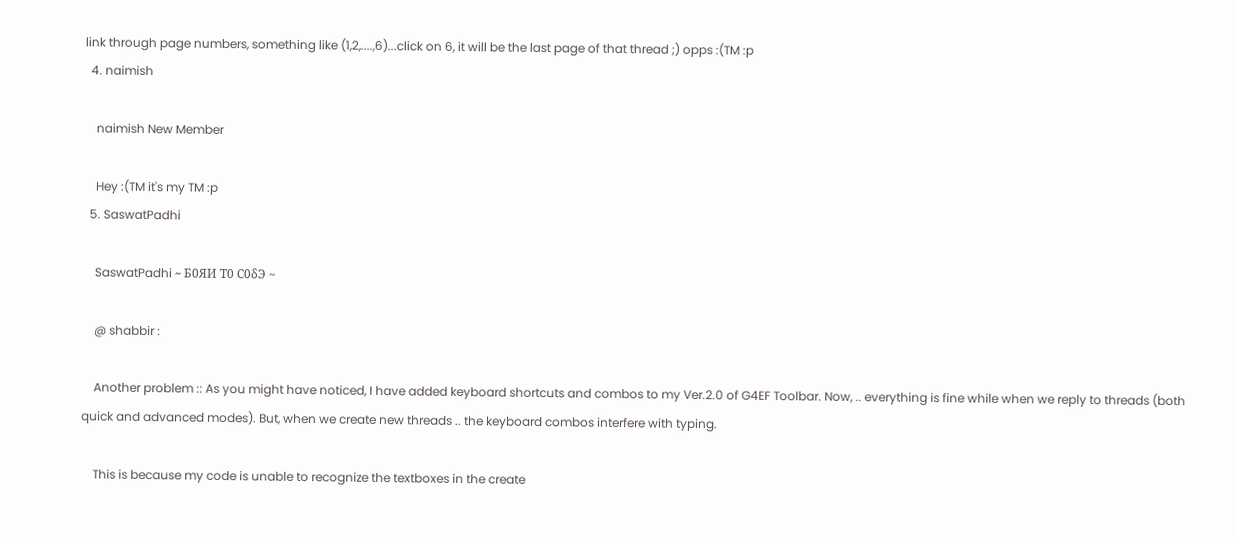link through page numbers, something like (1,2,....,6)...click on 6, it will be the last page of that thread ;) opps :(TM :p
  4. naimish

    naimish New Member

    Hey :(TM it's my TM :p
  5. SaswatPadhi

    SaswatPadhi ~ Б0ЯИ Τ0 С0δЭ ~

    @ shabbir :

    Another problem :: As you might have noticed, I have added keyboard shortcuts and combos to my Ver.2.0 of G4EF Toolbar. Now, .. everything is fine while when we reply to threads (both quick and advanced modes). But, when we create new threads .. the keyboard combos interfere with typing.

    This is because my code is unable to recognize the textboxes in the create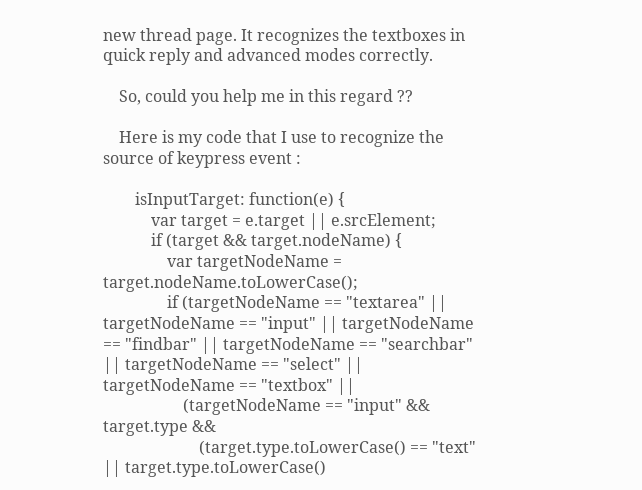new thread page. It recognizes the textboxes in quick reply and advanced modes correctly.

    So, could you help me in this regard ??

    Here is my code that I use to recognize the source of keypress event :

        isInputTarget: function(e) {
            var target = e.target || e.srcElement;
            if (target && target.nodeName) {
                var targetNodeName = target.nodeName.toLowerCase();
                if (targetNodeName == "textarea" || targetNodeName == "input" || targetNodeName == "findbar" || targetNodeName == "searchbar" || targetNodeName == "select" || targetNodeName == "textbox" ||
                    (targetNodeName == "input" && target.type &&
                        (target.type.toLowerCase() == "text" || target.type.toLowerCase()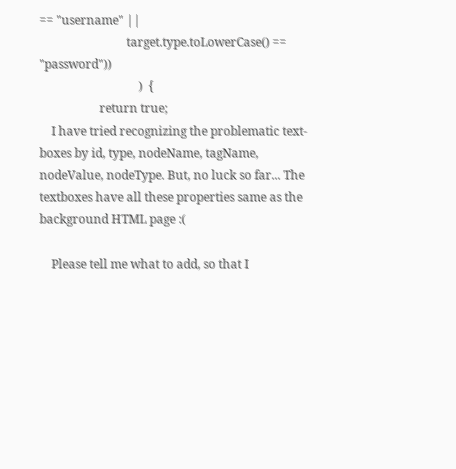== "username" ||
                             target.type.toLowerCase() == "password"))
                                 )  {
                    return true;
    I have tried recognizing the problematic text-boxes by id, type, nodeName, tagName, nodeValue, nodeType. But, no luck so far... The textboxes have all these properties same as the background HTML page :(

    Please tell me what to add, so that I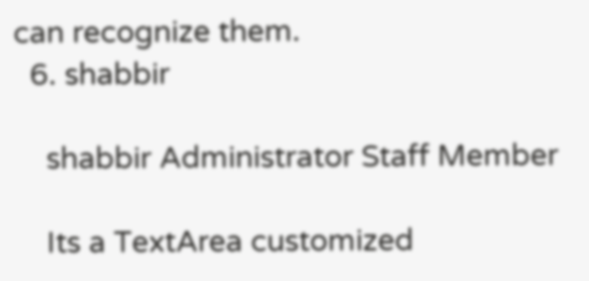can recognize them.
  6. shabbir

    shabbir Administrator Staff Member

    Its a TextArea customized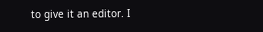to give it an editor. I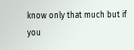know only that much but if you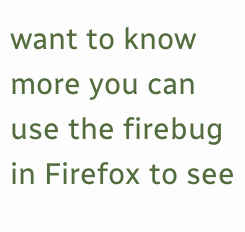want to know more you can use the firebug in Firefox to see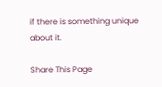if there is something unique about it.

Share This Page